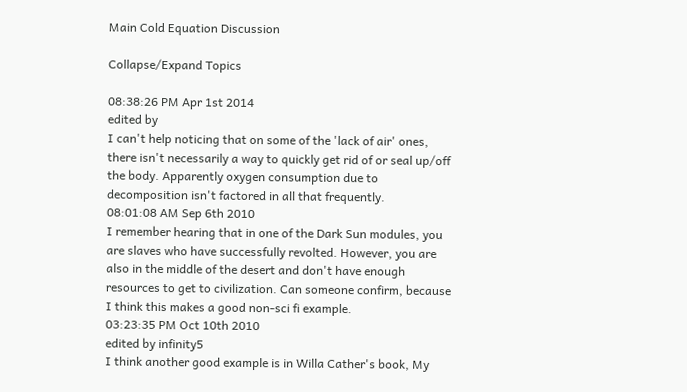Main Cold Equation Discussion

Collapse/Expand Topics

08:38:26 PM Apr 1st 2014
edited by
I can't help noticing that on some of the 'lack of air' ones, there isn't necessarily a way to quickly get rid of or seal up/off the body. Apparently oxygen consumption due to decomposition isn't factored in all that frequently.
08:01:08 AM Sep 6th 2010
I remember hearing that in one of the Dark Sun modules, you are slaves who have successfully revolted. However, you are also in the middle of the desert and don't have enough resources to get to civilization. Can someone confirm, because I think this makes a good non-sci fi example.
03:23:35 PM Oct 10th 2010
edited by infinity5
I think another good example is in Willa Cather's book, My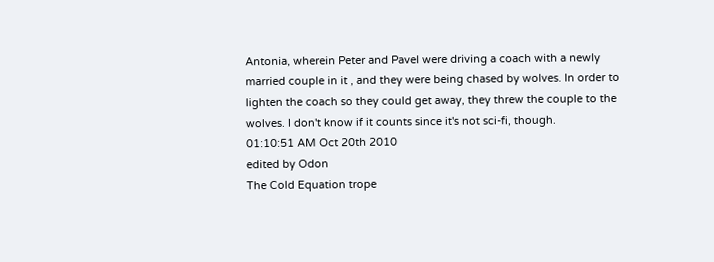Antonia, wherein Peter and Pavel were driving a coach with a newly married couple in it , and they were being chased by wolves. In order to lighten the coach so they could get away, they threw the couple to the wolves. I don't know if it counts since it's not sci-fi, though.
01:10:51 AM Oct 20th 2010
edited by Odon
The Cold Equation trope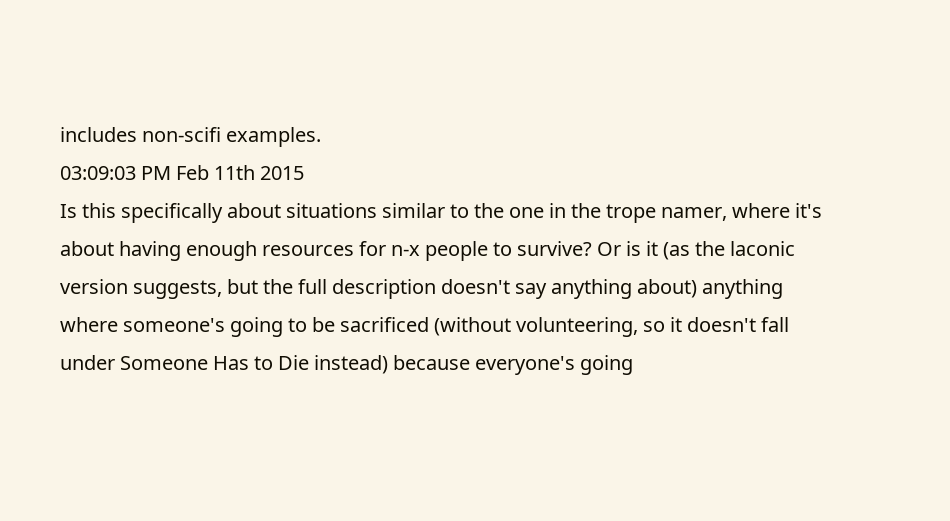includes non-scifi examples.
03:09:03 PM Feb 11th 2015
Is this specifically about situations similar to the one in the trope namer, where it's about having enough resources for n-x people to survive? Or is it (as the laconic version suggests, but the full description doesn't say anything about) anything where someone's going to be sacrificed (without volunteering, so it doesn't fall under Someone Has to Die instead) because everyone's going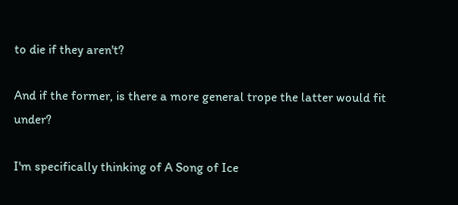to die if they aren't?

And if the former, is there a more general trope the latter would fit under?

I'm specifically thinking of A Song of Ice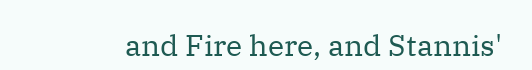and Fire here, and Stannis'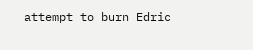attempt to burn Edric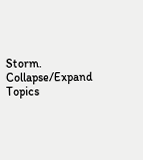Storm.
Collapse/Expand Topics